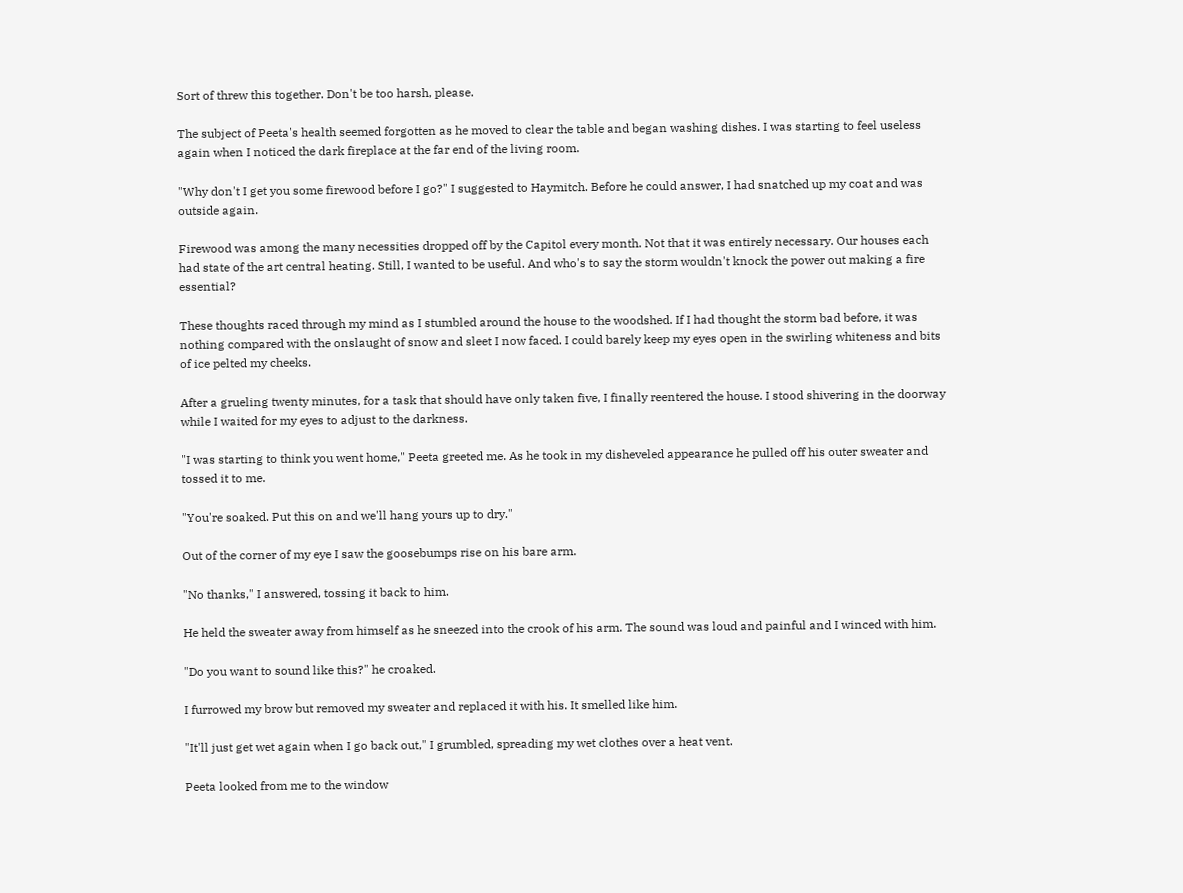Sort of threw this together. Don't be too harsh, please.

The subject of Peeta's health seemed forgotten as he moved to clear the table and began washing dishes. I was starting to feel useless again when I noticed the dark fireplace at the far end of the living room.

"Why don't I get you some firewood before I go?" I suggested to Haymitch. Before he could answer, I had snatched up my coat and was outside again.

Firewood was among the many necessities dropped off by the Capitol every month. Not that it was entirely necessary. Our houses each had state of the art central heating. Still, I wanted to be useful. And who's to say the storm wouldn't knock the power out making a fire essential?

These thoughts raced through my mind as I stumbled around the house to the woodshed. If I had thought the storm bad before, it was nothing compared with the onslaught of snow and sleet I now faced. I could barely keep my eyes open in the swirling whiteness and bits of ice pelted my cheeks.

After a grueling twenty minutes, for a task that should have only taken five, I finally reentered the house. I stood shivering in the doorway while I waited for my eyes to adjust to the darkness.

"I was starting to think you went home," Peeta greeted me. As he took in my disheveled appearance he pulled off his outer sweater and tossed it to me.

"You're soaked. Put this on and we'll hang yours up to dry."

Out of the corner of my eye I saw the goosebumps rise on his bare arm.

"No thanks," I answered, tossing it back to him.

He held the sweater away from himself as he sneezed into the crook of his arm. The sound was loud and painful and I winced with him.

"Do you want to sound like this?" he croaked.

I furrowed my brow but removed my sweater and replaced it with his. It smelled like him.

"It'll just get wet again when I go back out," I grumbled, spreading my wet clothes over a heat vent.

Peeta looked from me to the window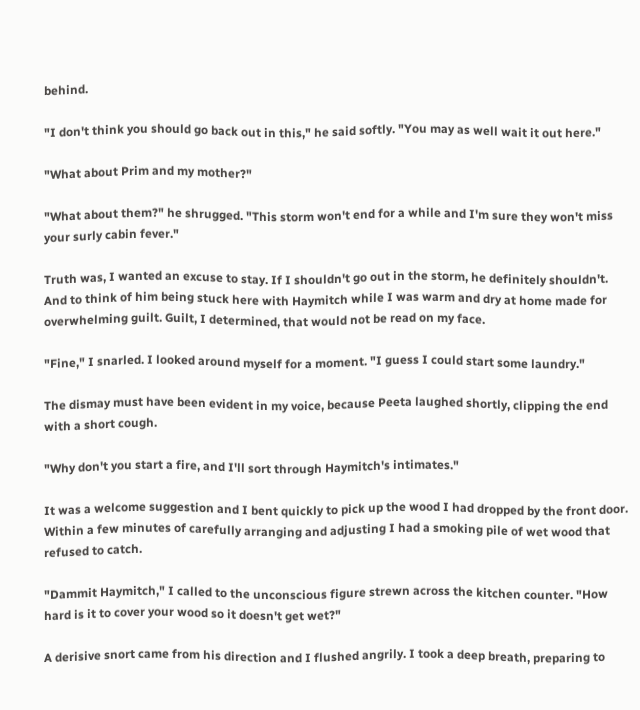behind.

"I don't think you should go back out in this," he said softly. "You may as well wait it out here."

"What about Prim and my mother?"

"What about them?" he shrugged. "This storm won't end for a while and I'm sure they won't miss your surly cabin fever."

Truth was, I wanted an excuse to stay. If I shouldn't go out in the storm, he definitely shouldn't. And to think of him being stuck here with Haymitch while I was warm and dry at home made for overwhelming guilt. Guilt, I determined, that would not be read on my face.

"Fine," I snarled. I looked around myself for a moment. "I guess I could start some laundry."

The dismay must have been evident in my voice, because Peeta laughed shortly, clipping the end with a short cough.

"Why don't you start a fire, and I'll sort through Haymitch's intimates."

It was a welcome suggestion and I bent quickly to pick up the wood I had dropped by the front door. Within a few minutes of carefully arranging and adjusting I had a smoking pile of wet wood that refused to catch.

"Dammit Haymitch," I called to the unconscious figure strewn across the kitchen counter. "How hard is it to cover your wood so it doesn't get wet?"

A derisive snort came from his direction and I flushed angrily. I took a deep breath, preparing to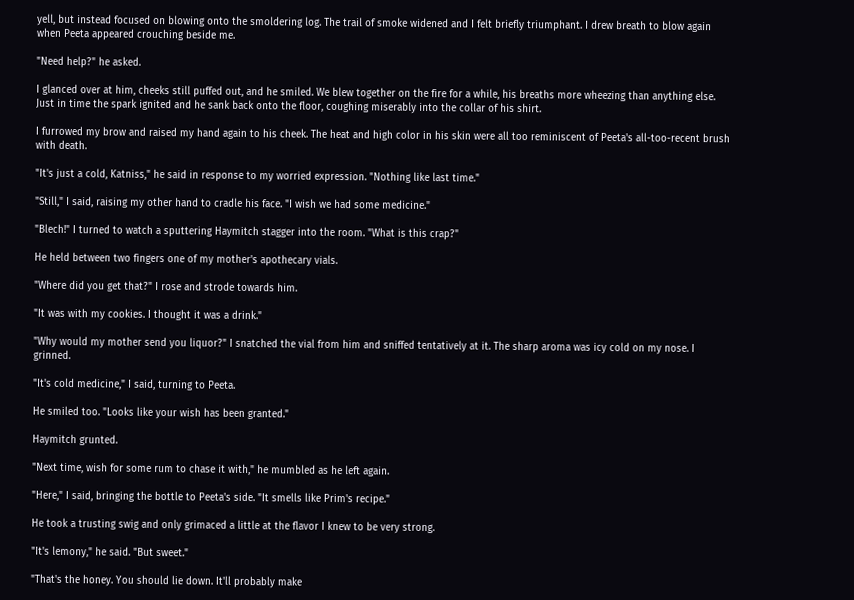yell, but instead focused on blowing onto the smoldering log. The trail of smoke widened and I felt briefly triumphant. I drew breath to blow again when Peeta appeared crouching beside me.

"Need help?" he asked.

I glanced over at him, cheeks still puffed out, and he smiled. We blew together on the fire for a while, his breaths more wheezing than anything else. Just in time the spark ignited and he sank back onto the floor, coughing miserably into the collar of his shirt.

I furrowed my brow and raised my hand again to his cheek. The heat and high color in his skin were all too reminiscent of Peeta's all-too-recent brush with death.

"It's just a cold, Katniss," he said in response to my worried expression. "Nothing like last time."

"Still," I said, raising my other hand to cradle his face. "I wish we had some medicine."

"Blech!" I turned to watch a sputtering Haymitch stagger into the room. "What is this crap?"

He held between two fingers one of my mother's apothecary vials.

"Where did you get that?" I rose and strode towards him.

"It was with my cookies. I thought it was a drink."

"Why would my mother send you liquor?" I snatched the vial from him and sniffed tentatively at it. The sharp aroma was icy cold on my nose. I grinned.

"It's cold medicine," I said, turning to Peeta.

He smiled too. "Looks like your wish has been granted."

Haymitch grunted.

"Next time, wish for some rum to chase it with," he mumbled as he left again.

"Here," I said, bringing the bottle to Peeta's side. "It smells like Prim's recipe."

He took a trusting swig and only grimaced a little at the flavor I knew to be very strong.

"It's lemony," he said. "But sweet."

"That's the honey. You should lie down. It'll probably make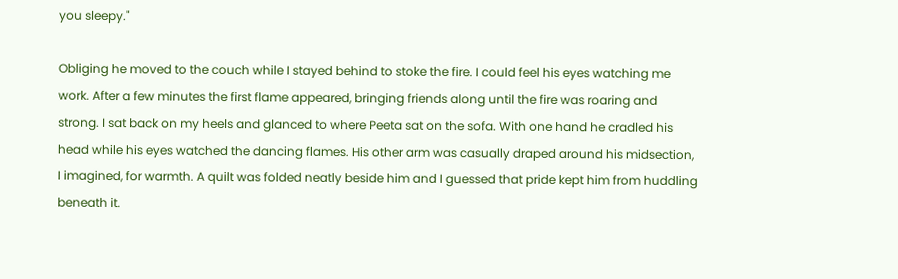you sleepy."

Obliging he moved to the couch while I stayed behind to stoke the fire. I could feel his eyes watching me work. After a few minutes the first flame appeared, bringing friends along until the fire was roaring and strong. I sat back on my heels and glanced to where Peeta sat on the sofa. With one hand he cradled his head while his eyes watched the dancing flames. His other arm was casually draped around his midsection, I imagined, for warmth. A quilt was folded neatly beside him and I guessed that pride kept him from huddling beneath it.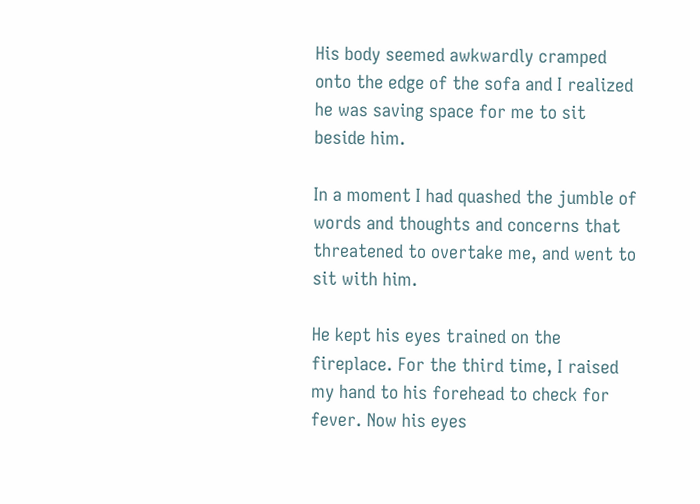His body seemed awkwardly cramped onto the edge of the sofa and I realized he was saving space for me to sit beside him.

In a moment I had quashed the jumble of words and thoughts and concerns that threatened to overtake me, and went to sit with him.

He kept his eyes trained on the fireplace. For the third time, I raised my hand to his forehead to check for fever. Now his eyes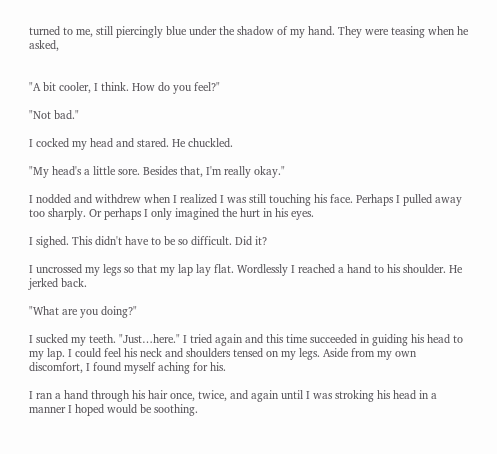turned to me, still piercingly blue under the shadow of my hand. They were teasing when he asked,


"A bit cooler, I think. How do you feel?"

"Not bad."

I cocked my head and stared. He chuckled.

"My head's a little sore. Besides that, I'm really okay."

I nodded and withdrew when I realized I was still touching his face. Perhaps I pulled away too sharply. Or perhaps I only imagined the hurt in his eyes.

I sighed. This didn't have to be so difficult. Did it?

I uncrossed my legs so that my lap lay flat. Wordlessly I reached a hand to his shoulder. He jerked back.

"What are you doing?"

I sucked my teeth. "Just…here." I tried again and this time succeeded in guiding his head to my lap. I could feel his neck and shoulders tensed on my legs. Aside from my own discomfort, I found myself aching for his.

I ran a hand through his hair once, twice, and again until I was stroking his head in a manner I hoped would be soothing.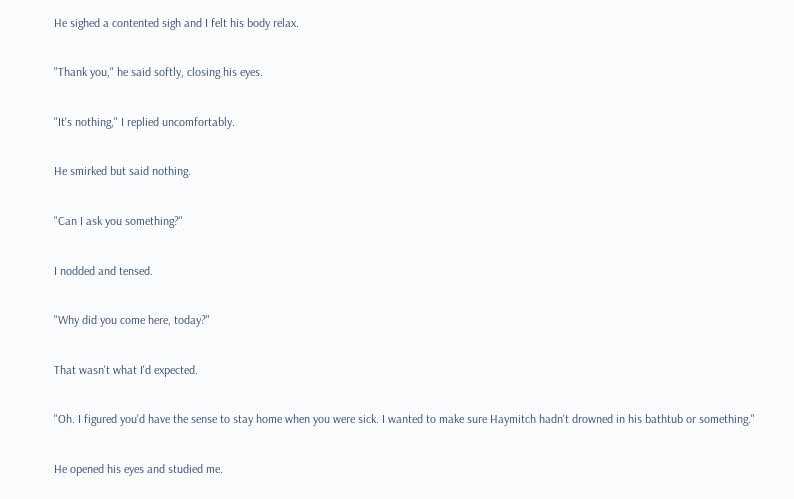He sighed a contented sigh and I felt his body relax.

"Thank you," he said softly, closing his eyes.

"It's nothing," I replied uncomfortably.

He smirked but said nothing.

"Can I ask you something?"

I nodded and tensed.

"Why did you come here, today?"

That wasn't what I'd expected.

"Oh. I figured you'd have the sense to stay home when you were sick. I wanted to make sure Haymitch hadn't drowned in his bathtub or something."

He opened his eyes and studied me.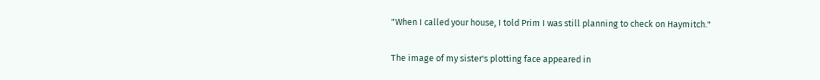"When I called your house, I told Prim I was still planning to check on Haymitch."

The image of my sister's plotting face appeared in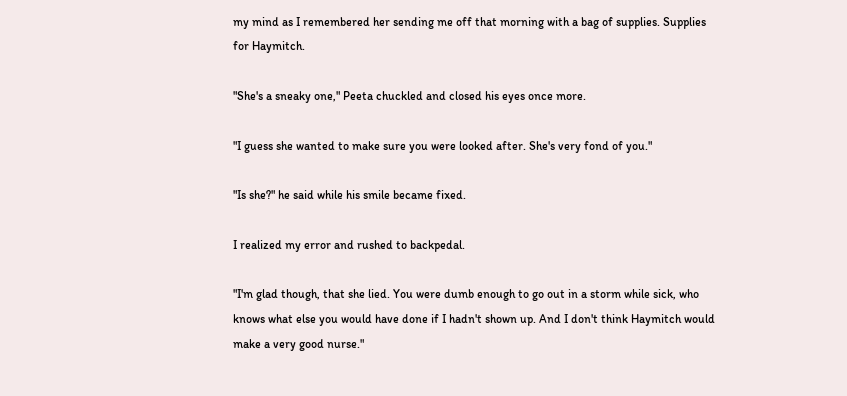my mind as I remembered her sending me off that morning with a bag of supplies. Supplies for Haymitch.

"She's a sneaky one," Peeta chuckled and closed his eyes once more.

"I guess she wanted to make sure you were looked after. She's very fond of you."

"Is she?" he said while his smile became fixed.

I realized my error and rushed to backpedal.

"I'm glad though, that she lied. You were dumb enough to go out in a storm while sick, who knows what else you would have done if I hadn't shown up. And I don't think Haymitch would make a very good nurse."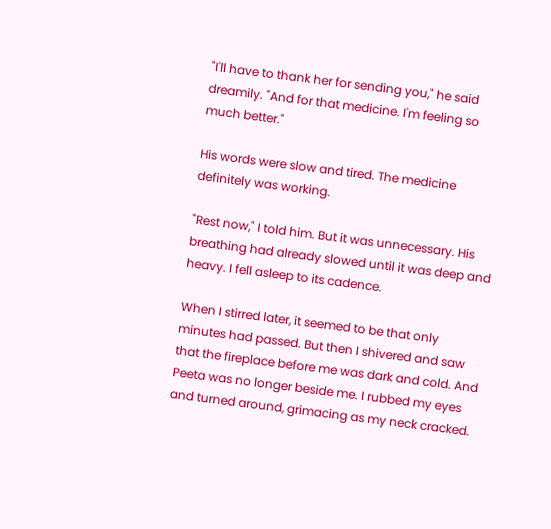"I'll have to thank her for sending you," he said dreamily. "And for that medicine. I'm feeling so much better."

His words were slow and tired. The medicine definitely was working.

"Rest now," I told him. But it was unnecessary. His breathing had already slowed until it was deep and heavy. I fell asleep to its cadence.

When I stirred later, it seemed to be that only minutes had passed. But then I shivered and saw that the fireplace before me was dark and cold. And Peeta was no longer beside me. I rubbed my eyes and turned around, grimacing as my neck cracked.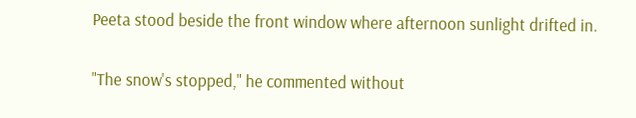Peeta stood beside the front window where afternoon sunlight drifted in.

"The snow's stopped," he commented without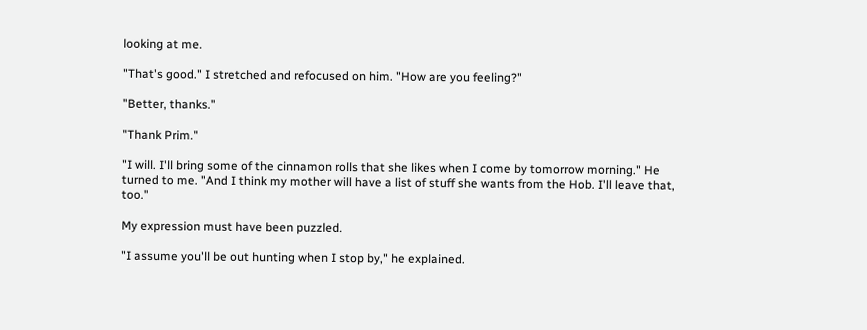looking at me.

"That's good." I stretched and refocused on him. "How are you feeling?"

"Better, thanks."

"Thank Prim."

"I will. I'll bring some of the cinnamon rolls that she likes when I come by tomorrow morning." He turned to me. "And I think my mother will have a list of stuff she wants from the Hob. I'll leave that, too."

My expression must have been puzzled.

"I assume you'll be out hunting when I stop by," he explained.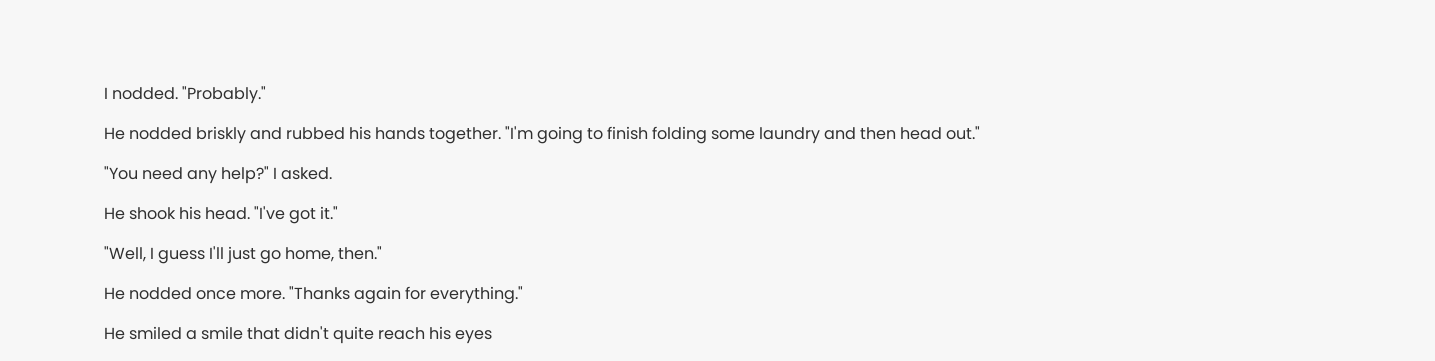I nodded. "Probably."

He nodded briskly and rubbed his hands together. "I'm going to finish folding some laundry and then head out."

"You need any help?" I asked.

He shook his head. "I've got it."

"Well, I guess I'll just go home, then."

He nodded once more. "Thanks again for everything."

He smiled a smile that didn't quite reach his eyes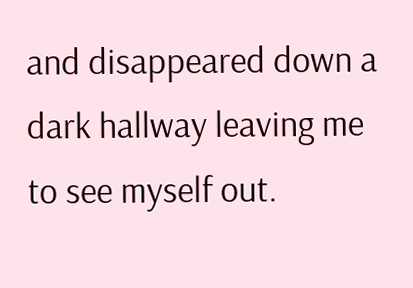and disappeared down a dark hallway leaving me to see myself out.